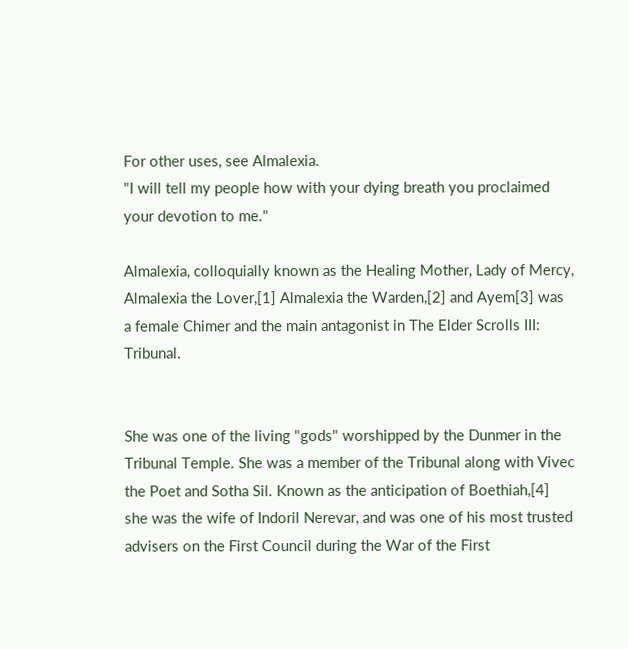For other uses, see Almalexia.
"I will tell my people how with your dying breath you proclaimed your devotion to me."

Almalexia, colloquially known as the Healing Mother, Lady of Mercy, Almalexia the Lover,[1] Almalexia the Warden,[2] and Ayem[3] was a female Chimer and the main antagonist in The Elder Scrolls III: Tribunal.


She was one of the living "gods" worshipped by the Dunmer in the Tribunal Temple. She was a member of the Tribunal along with Vivec the Poet and Sotha Sil. Known as the anticipation of Boethiah,[4] she was the wife of Indoril Nerevar, and was one of his most trusted advisers on the First Council during the War of the First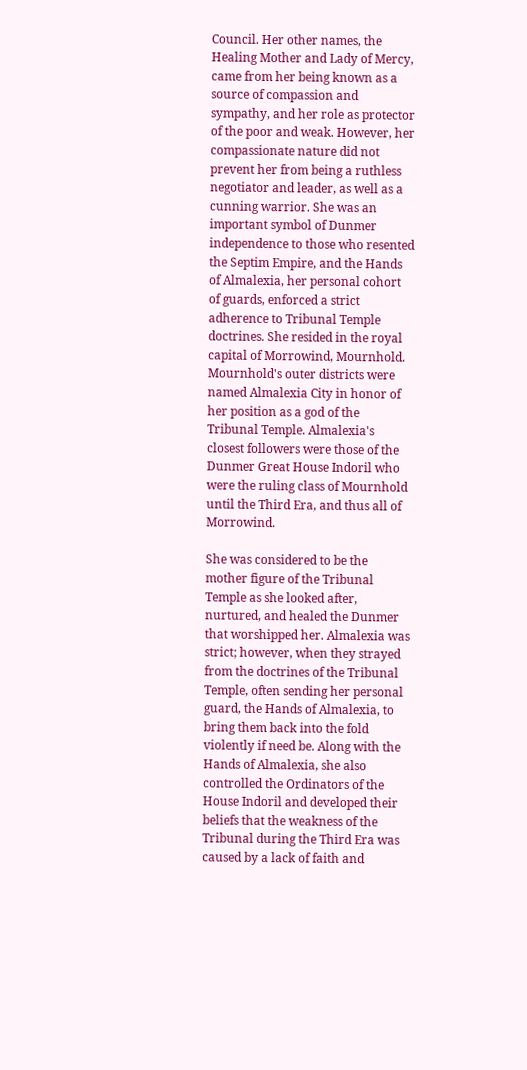Council. Her other names, the Healing Mother and Lady of Mercy, came from her being known as a source of compassion and sympathy, and her role as protector of the poor and weak. However, her compassionate nature did not prevent her from being a ruthless negotiator and leader, as well as a cunning warrior. She was an important symbol of Dunmer independence to those who resented the Septim Empire, and the Hands of Almalexia, her personal cohort of guards, enforced a strict adherence to Tribunal Temple doctrines. She resided in the royal capital of Morrowind, Mournhold. Mournhold's outer districts were named Almalexia City in honor of her position as a god of the Tribunal Temple. Almalexia's closest followers were those of the Dunmer Great House Indoril who were the ruling class of Mournhold until the Third Era, and thus all of Morrowind.

She was considered to be the mother figure of the Tribunal Temple as she looked after, nurtured, and healed the Dunmer that worshipped her. Almalexia was strict; however, when they strayed from the doctrines of the Tribunal Temple, often sending her personal guard, the Hands of Almalexia, to bring them back into the fold violently if need be. Along with the Hands of Almalexia, she also controlled the Ordinators of the House Indoril and developed their beliefs that the weakness of the Tribunal during the Third Era was caused by a lack of faith and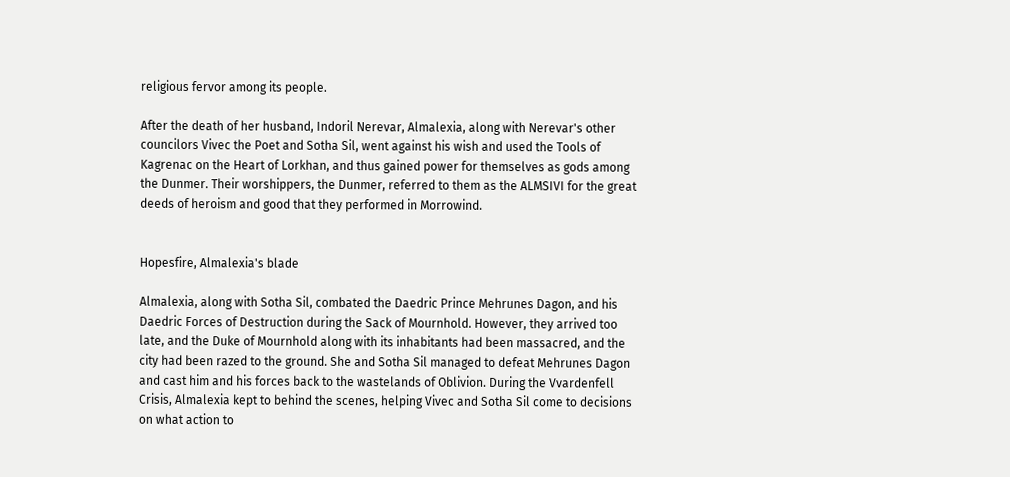religious fervor among its people.

After the death of her husband, Indoril Nerevar, Almalexia, along with Nerevar's other councilors Vivec the Poet and Sotha Sil, went against his wish and used the Tools of Kagrenac on the Heart of Lorkhan, and thus gained power for themselves as gods among the Dunmer. Their worshippers, the Dunmer, referred to them as the ALMSIVI for the great deeds of heroism and good that they performed in Morrowind.


Hopesfire, Almalexia's blade

Almalexia, along with Sotha Sil, combated the Daedric Prince Mehrunes Dagon, and his Daedric Forces of Destruction during the Sack of Mournhold. However, they arrived too late, and the Duke of Mournhold along with its inhabitants had been massacred, and the city had been razed to the ground. She and Sotha Sil managed to defeat Mehrunes Dagon and cast him and his forces back to the wastelands of Oblivion. During the Vvardenfell Crisis, Almalexia kept to behind the scenes, helping Vivec and Sotha Sil come to decisions on what action to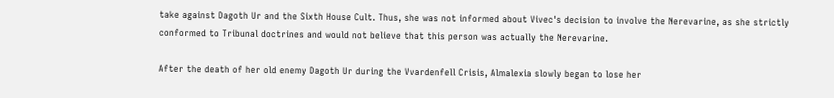take against Dagoth Ur and the Sixth House Cult. Thus, she was not informed about Vivec's decision to involve the Nerevarine, as she strictly conformed to Tribunal doctrines and would not believe that this person was actually the Nerevarine.

After the death of her old enemy Dagoth Ur during the Vvardenfell Crisis, Almalexia slowly began to lose her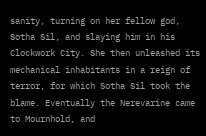sanity, turning on her fellow god, Sotha Sil, and slaying him in his Clockwork City. She then unleashed its mechanical inhabitants in a reign of terror, for which Sotha Sil took the blame. Eventually the Nerevarine came to Mournhold, and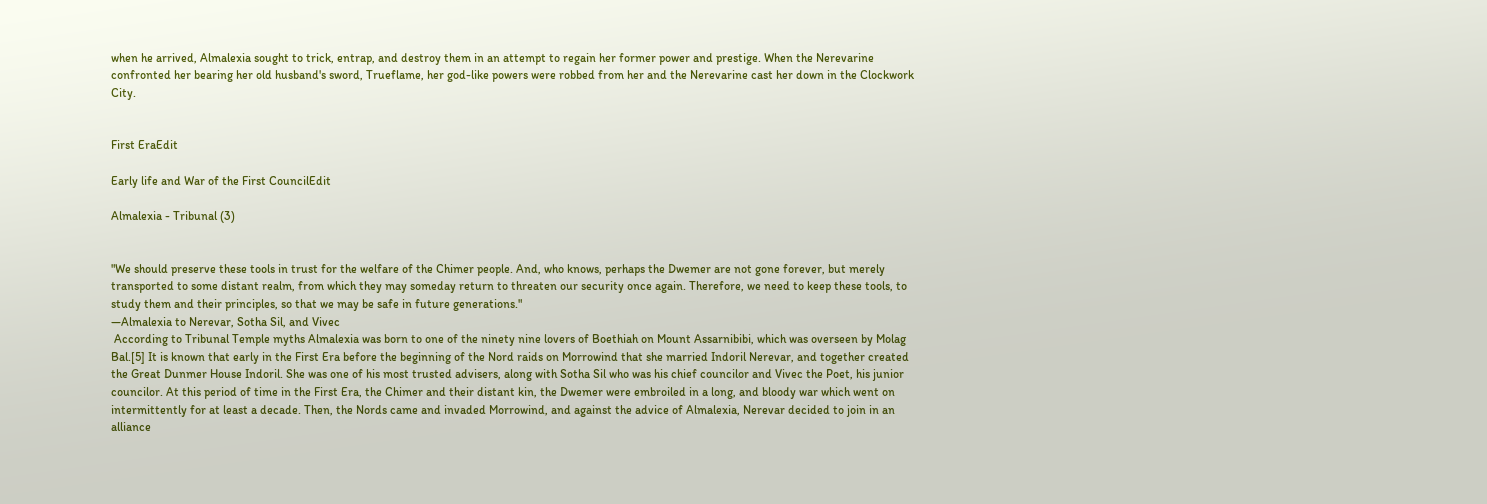when he arrived, Almalexia sought to trick, entrap, and destroy them in an attempt to regain her former power and prestige. When the Nerevarine confronted her bearing her old husband's sword, Trueflame, her god-like powers were robbed from her and the Nerevarine cast her down in the Clockwork City.


First EraEdit

Early life and War of the First CouncilEdit

Almalexia - Tribunal (3)


"We should preserve these tools in trust for the welfare of the Chimer people. And, who knows, perhaps the Dwemer are not gone forever, but merely transported to some distant realm, from which they may someday return to threaten our security once again. Therefore, we need to keep these tools, to study them and their principles, so that we may be safe in future generations."
―Almalexia to Nerevar, Sotha Sil, and Vivec
 According to Tribunal Temple myths Almalexia was born to one of the ninety nine lovers of Boethiah on Mount Assarnibibi, which was overseen by Molag Bal.[5] It is known that early in the First Era before the beginning of the Nord raids on Morrowind that she married Indoril Nerevar, and together created the Great Dunmer House Indoril. She was one of his most trusted advisers, along with Sotha Sil who was his chief councilor and Vivec the Poet, his junior councilor. At this period of time in the First Era, the Chimer and their distant kin, the Dwemer were embroiled in a long, and bloody war which went on intermittently for at least a decade. Then, the Nords came and invaded Morrowind, and against the advice of Almalexia, Nerevar decided to join in an alliance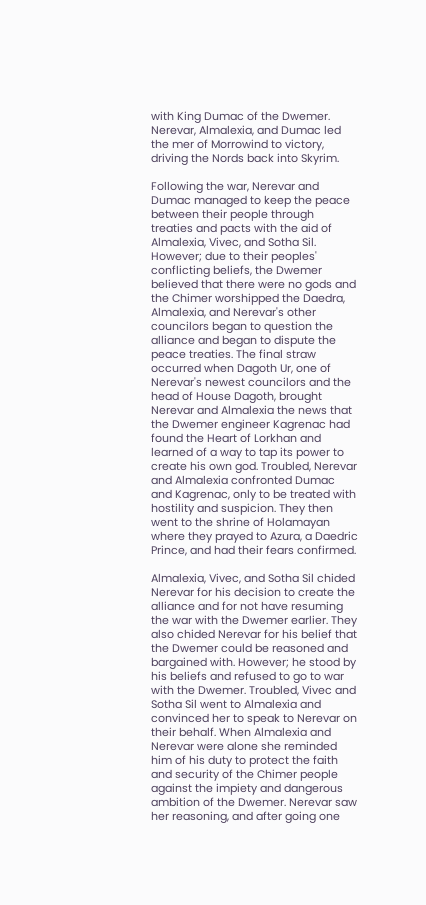with King Dumac of the Dwemer. Nerevar, Almalexia, and Dumac led the mer of Morrowind to victory, driving the Nords back into Skyrim.

Following the war, Nerevar and Dumac managed to keep the peace between their people through treaties and pacts with the aid of Almalexia, Vivec, and Sotha Sil. However; due to their peoples' conflicting beliefs, the Dwemer believed that there were no gods and the Chimer worshipped the Daedra, Almalexia, and Nerevar's other councilors began to question the alliance and began to dispute the peace treaties. The final straw occurred when Dagoth Ur, one of Nerevar's newest councilors and the head of House Dagoth, brought Nerevar and Almalexia the news that the Dwemer engineer Kagrenac had found the Heart of Lorkhan and learned of a way to tap its power to create his own god. Troubled, Nerevar and Almalexia confronted Dumac and Kagrenac, only to be treated with hostility and suspicion. They then went to the shrine of Holamayan where they prayed to Azura, a Daedric Prince, and had their fears confirmed.

Almalexia, Vivec, and Sotha Sil chided Nerevar for his decision to create the alliance and for not have resuming the war with the Dwemer earlier. They also chided Nerevar for his belief that the Dwemer could be reasoned and bargained with. However; he stood by his beliefs and refused to go to war with the Dwemer. Troubled, Vivec and Sotha Sil went to Almalexia and convinced her to speak to Nerevar on their behalf. When Almalexia and Nerevar were alone she reminded him of his duty to protect the faith and security of the Chimer people against the impiety and dangerous ambition of the Dwemer. Nerevar saw her reasoning, and after going one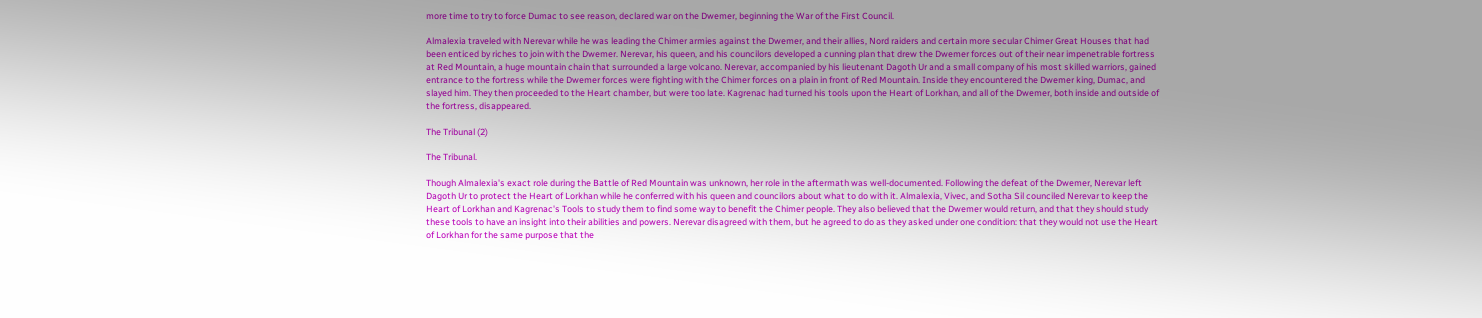more time to try to force Dumac to see reason, declared war on the Dwemer, beginning the War of the First Council.

Almalexia traveled with Nerevar while he was leading the Chimer armies against the Dwemer, and their allies, Nord raiders and certain more secular Chimer Great Houses that had been enticed by riches to join with the Dwemer. Nerevar, his queen, and his councilors developed a cunning plan that drew the Dwemer forces out of their near impenetrable fortress at Red Mountain, a huge mountain chain that surrounded a large volcano. Nerevar, accompanied by his lieutenant Dagoth Ur and a small company of his most skilled warriors, gained entrance to the fortress while the Dwemer forces were fighting with the Chimer forces on a plain in front of Red Mountain. Inside they encountered the Dwemer king, Dumac, and slayed him. They then proceeded to the Heart chamber, but were too late. Kagrenac had turned his tools upon the Heart of Lorkhan, and all of the Dwemer, both inside and outside of the fortress, disappeared.

The Tribunal (2)

The Tribunal.

Though Almalexia's exact role during the Battle of Red Mountain was unknown, her role in the aftermath was well-documented. Following the defeat of the Dwemer, Nerevar left Dagoth Ur to protect the Heart of Lorkhan while he conferred with his queen and councilors about what to do with it. Almalexia, Vivec, and Sotha Sil counciled Nerevar to keep the Heart of Lorkhan and Kagrenac's Tools to study them to find some way to benefit the Chimer people. They also believed that the Dwemer would return, and that they should study these tools to have an insight into their abilities and powers. Nerevar disagreed with them, but he agreed to do as they asked under one condition: that they would not use the Heart of Lorkhan for the same purpose that the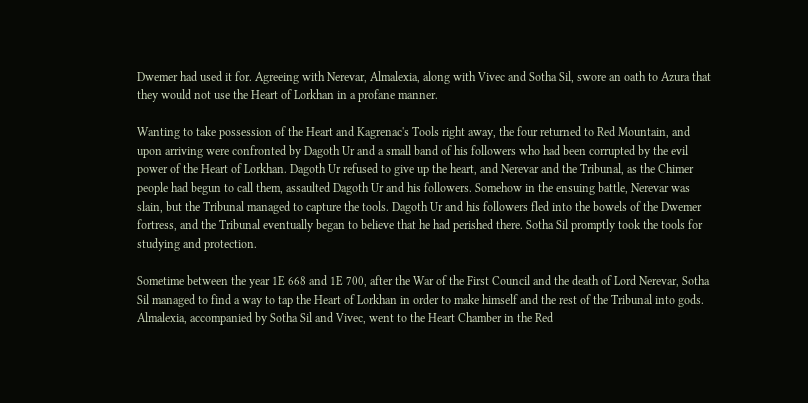Dwemer had used it for. Agreeing with Nerevar, Almalexia, along with Vivec and Sotha Sil, swore an oath to Azura that they would not use the Heart of Lorkhan in a profane manner.

Wanting to take possession of the Heart and Kagrenac's Tools right away, the four returned to Red Mountain, and upon arriving were confronted by Dagoth Ur and a small band of his followers who had been corrupted by the evil power of the Heart of Lorkhan. Dagoth Ur refused to give up the heart, and Nerevar and the Tribunal, as the Chimer people had begun to call them, assaulted Dagoth Ur and his followers. Somehow in the ensuing battle, Nerevar was slain, but the Tribunal managed to capture the tools. Dagoth Ur and his followers fled into the bowels of the Dwemer fortress, and the Tribunal eventually began to believe that he had perished there. Sotha Sil promptly took the tools for studying and protection.

Sometime between the year 1E 668 and 1E 700, after the War of the First Council and the death of Lord Nerevar, Sotha Sil managed to find a way to tap the Heart of Lorkhan in order to make himself and the rest of the Tribunal into gods. Almalexia, accompanied by Sotha Sil and Vivec, went to the Heart Chamber in the Red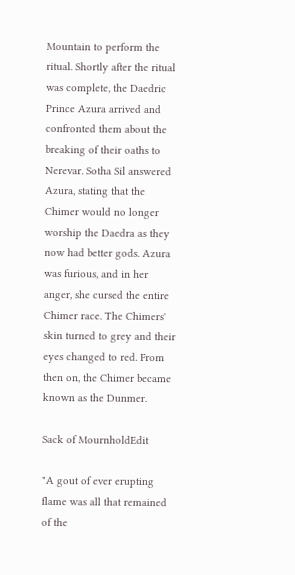Mountain to perform the ritual. Shortly after the ritual was complete, the Daedric Prince Azura arrived and confronted them about the breaking of their oaths to Nerevar. Sotha Sil answered Azura, stating that the Chimer would no longer worship the Daedra as they now had better gods. Azura was furious, and in her anger, she cursed the entire Chimer race. The Chimers' skin turned to grey and their eyes changed to red. From then on, the Chimer became known as the Dunmer.

Sack of MournholdEdit

"A gout of ever erupting flame was all that remained of the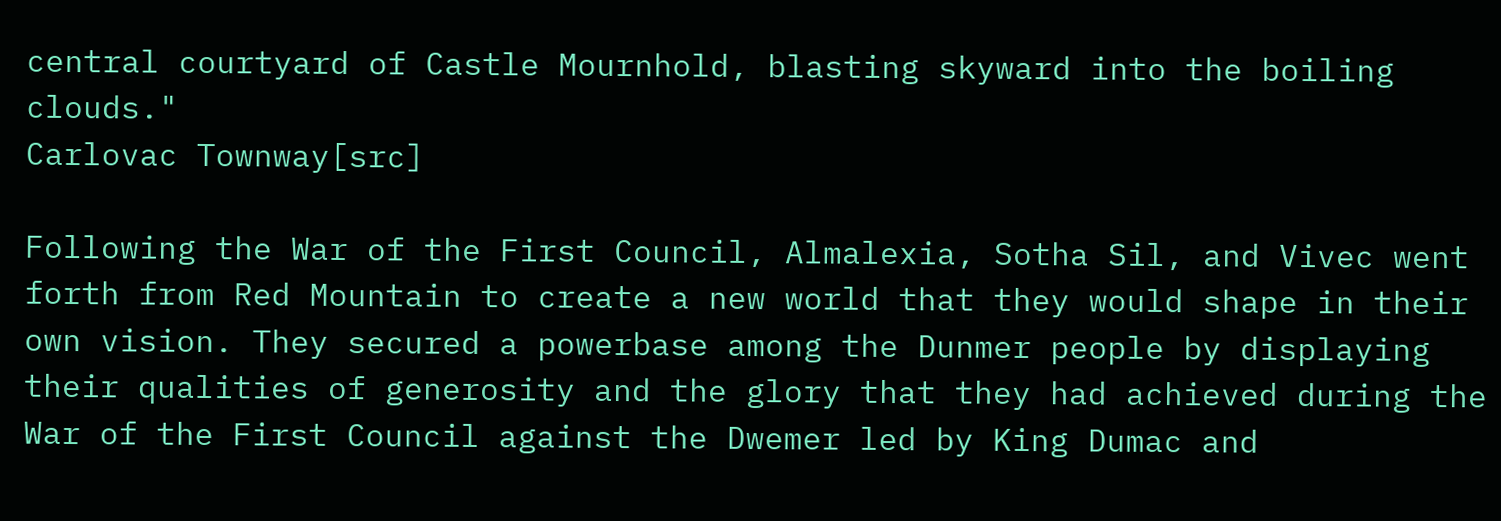central courtyard of Castle Mournhold, blasting skyward into the boiling clouds."
Carlovac Townway[src]

Following the War of the First Council, Almalexia, Sotha Sil, and Vivec went forth from Red Mountain to create a new world that they would shape in their own vision. They secured a powerbase among the Dunmer people by displaying their qualities of generosity and the glory that they had achieved during the War of the First Council against the Dwemer led by King Dumac and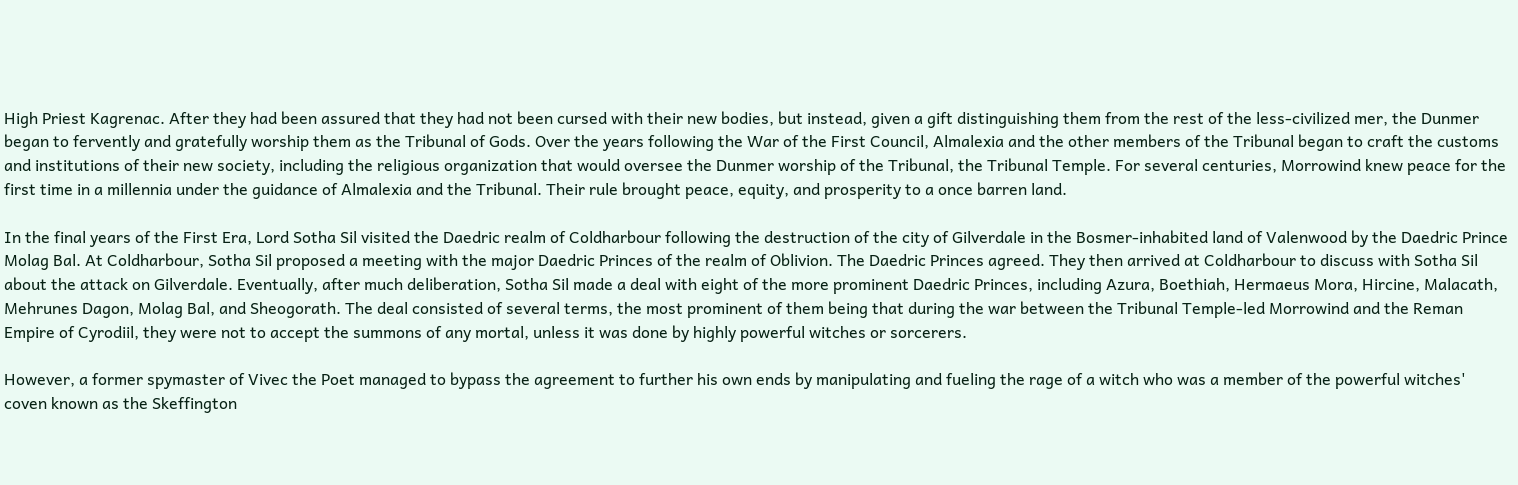High Priest Kagrenac. After they had been assured that they had not been cursed with their new bodies, but instead, given a gift distinguishing them from the rest of the less-civilized mer, the Dunmer began to fervently and gratefully worship them as the Tribunal of Gods. Over the years following the War of the First Council, Almalexia and the other members of the Tribunal began to craft the customs and institutions of their new society, including the religious organization that would oversee the Dunmer worship of the Tribunal, the Tribunal Temple. For several centuries, Morrowind knew peace for the first time in a millennia under the guidance of Almalexia and the Tribunal. Their rule brought peace, equity, and prosperity to a once barren land.

In the final years of the First Era, Lord Sotha Sil visited the Daedric realm of Coldharbour following the destruction of the city of Gilverdale in the Bosmer-inhabited land of Valenwood by the Daedric Prince Molag Bal. At Coldharbour, Sotha Sil proposed a meeting with the major Daedric Princes of the realm of Oblivion. The Daedric Princes agreed. They then arrived at Coldharbour to discuss with Sotha Sil about the attack on Gilverdale. Eventually, after much deliberation, Sotha Sil made a deal with eight of the more prominent Daedric Princes, including Azura, Boethiah, Hermaeus Mora, Hircine, Malacath, Mehrunes Dagon, Molag Bal, and Sheogorath. The deal consisted of several terms, the most prominent of them being that during the war between the Tribunal Temple-led Morrowind and the Reman Empire of Cyrodiil, they were not to accept the summons of any mortal, unless it was done by highly powerful witches or sorcerers.

However, a former spymaster of Vivec the Poet managed to bypass the agreement to further his own ends by manipulating and fueling the rage of a witch who was a member of the powerful witches' coven known as the Skeffington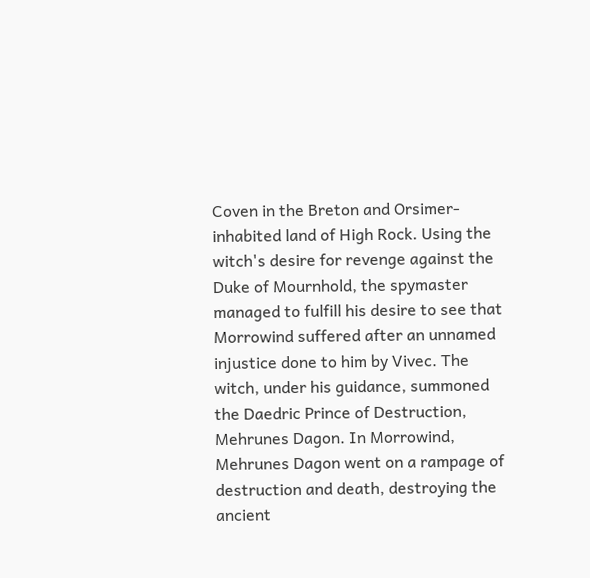Coven in the Breton and Orsimer-inhabited land of High Rock. Using the witch's desire for revenge against the Duke of Mournhold, the spymaster managed to fulfill his desire to see that Morrowind suffered after an unnamed injustice done to him by Vivec. The witch, under his guidance, summoned the Daedric Prince of Destruction, Mehrunes Dagon. In Morrowind, Mehrunes Dagon went on a rampage of destruction and death, destroying the ancient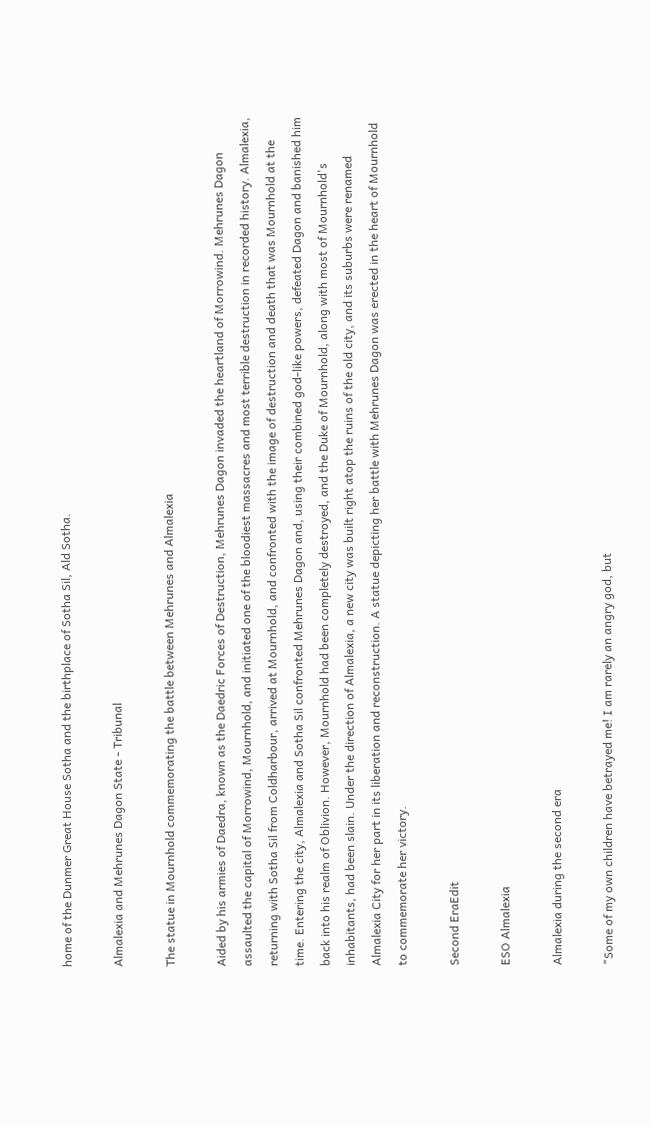home of the Dunmer Great House Sotha and the birthplace of Sotha Sil, Ald Sotha.

Almalexia and Mehrunes Dagon State - Tribunal

The statue in Mournhold commemorating the battle between Mehrunes and Almalexia

Aided by his armies of Daedra, known as the Daedric Forces of Destruction, Mehrunes Dagon invaded the heartland of Morrowind. Mehrunes Dagon assaulted the capital of Morrowind, Mournhold, and initiated one of the bloodiest massacres and most terrible destruction in recorded history. Almalexia, returning with Sotha Sil from Coldharbour, arrived at Mournhold, and confronted with the image of destruction and death that was Mournhold at the time. Entering the city, Almalexia and Sotha Sil confronted Mehrunes Dagon and, using their combined god-like powers, defeated Dagon and banished him back into his realm of Oblivion. However, Mournhold had been completely destroyed, and the Duke of Mournhold, along with most of Mournhold's inhabitants, had been slain. Under the direction of Almalexia, a new city was built right atop the ruins of the old city, and its suburbs were renamed Almalexia City for her part in its liberation and reconstruction. A statue depicting her battle with Mehrunes Dagon was erected in the heart of Mournhold to commemorate her victory.

Second EraEdit

ESO Almalexia

Almalexia during the second era

"Some of my own children have betrayed me! I am rarely an angry god, but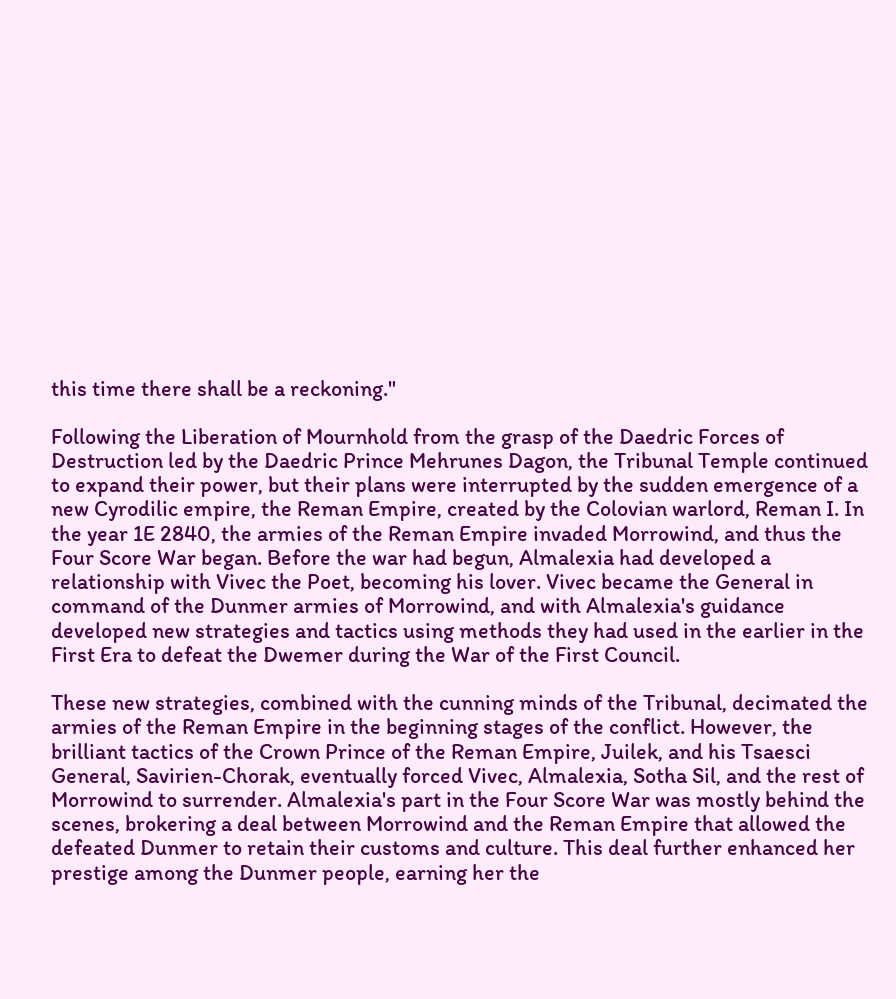this time there shall be a reckoning."

Following the Liberation of Mournhold from the grasp of the Daedric Forces of Destruction led by the Daedric Prince Mehrunes Dagon, the Tribunal Temple continued to expand their power, but their plans were interrupted by the sudden emergence of a new Cyrodilic empire, the Reman Empire, created by the Colovian warlord, Reman I. In the year 1E 2840, the armies of the Reman Empire invaded Morrowind, and thus the Four Score War began. Before the war had begun, Almalexia had developed a relationship with Vivec the Poet, becoming his lover. Vivec became the General in command of the Dunmer armies of Morrowind, and with Almalexia's guidance developed new strategies and tactics using methods they had used in the earlier in the First Era to defeat the Dwemer during the War of the First Council.

These new strategies, combined with the cunning minds of the Tribunal, decimated the armies of the Reman Empire in the beginning stages of the conflict. However, the brilliant tactics of the Crown Prince of the Reman Empire, Juilek, and his Tsaesci General, Savirien-Chorak, eventually forced Vivec, Almalexia, Sotha Sil, and the rest of Morrowind to surrender. Almalexia's part in the Four Score War was mostly behind the scenes, brokering a deal between Morrowind and the Reman Empire that allowed the defeated Dunmer to retain their customs and culture. This deal further enhanced her prestige among the Dunmer people, earning her the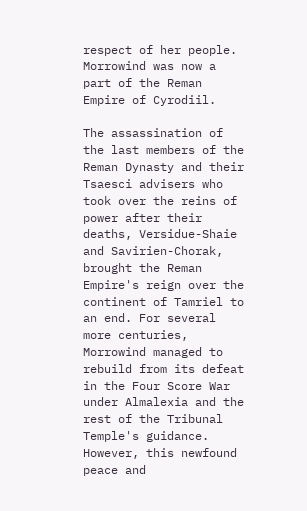respect of her people. Morrowind was now a part of the Reman Empire of Cyrodiil.

The assassination of the last members of the Reman Dynasty and their Tsaesci advisers who took over the reins of power after their deaths, Versidue-Shaie and Savirien-Chorak, brought the Reman Empire's reign over the continent of Tamriel to an end. For several more centuries, Morrowind managed to rebuild from its defeat in the Four Score War under Almalexia and the rest of the Tribunal Temple's guidance. However, this newfound peace and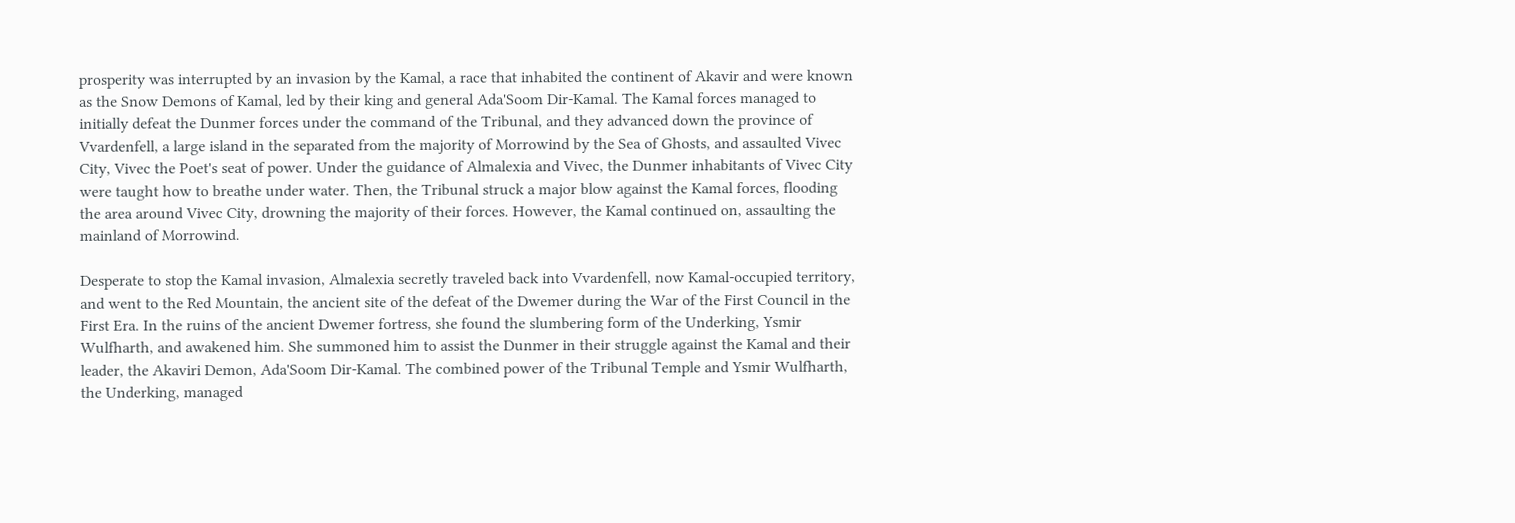prosperity was interrupted by an invasion by the Kamal, a race that inhabited the continent of Akavir and were known as the Snow Demons of Kamal, led by their king and general Ada'Soom Dir-Kamal. The Kamal forces managed to initially defeat the Dunmer forces under the command of the Tribunal, and they advanced down the province of Vvardenfell, a large island in the separated from the majority of Morrowind by the Sea of Ghosts, and assaulted Vivec City, Vivec the Poet's seat of power. Under the guidance of Almalexia and Vivec, the Dunmer inhabitants of Vivec City were taught how to breathe under water. Then, the Tribunal struck a major blow against the Kamal forces, flooding the area around Vivec City, drowning the majority of their forces. However, the Kamal continued on, assaulting the mainland of Morrowind.

Desperate to stop the Kamal invasion, Almalexia secretly traveled back into Vvardenfell, now Kamal-occupied territory, and went to the Red Mountain, the ancient site of the defeat of the Dwemer during the War of the First Council in the First Era. In the ruins of the ancient Dwemer fortress, she found the slumbering form of the Underking, Ysmir Wulfharth, and awakened him. She summoned him to assist the Dunmer in their struggle against the Kamal and their leader, the Akaviri Demon, Ada'Soom Dir-Kamal. The combined power of the Tribunal Temple and Ysmir Wulfharth, the Underking, managed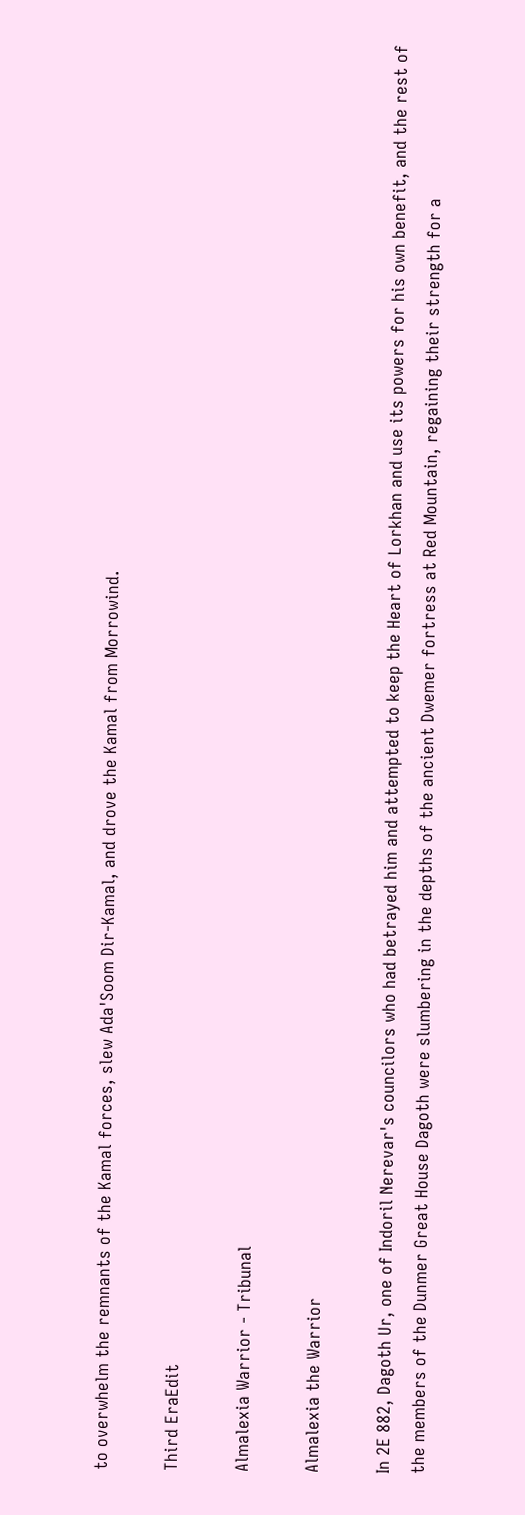to overwhelm the remnants of the Kamal forces, slew Ada'Soom Dir-Kamal, and drove the Kamal from Morrowind.

Third EraEdit

Almalexia Warrior - Tribunal

Almalexia the Warrior

In 2E 882, Dagoth Ur, one of Indoril Nerevar's councilors who had betrayed him and attempted to keep the Heart of Lorkhan and use its powers for his own benefit, and the rest of the members of the Dunmer Great House Dagoth were slumbering in the depths of the ancient Dwemer fortress at Red Mountain, regaining their strength for a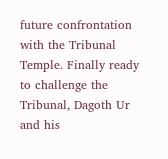future confrontation with the Tribunal Temple. Finally ready to challenge the Tribunal, Dagoth Ur and his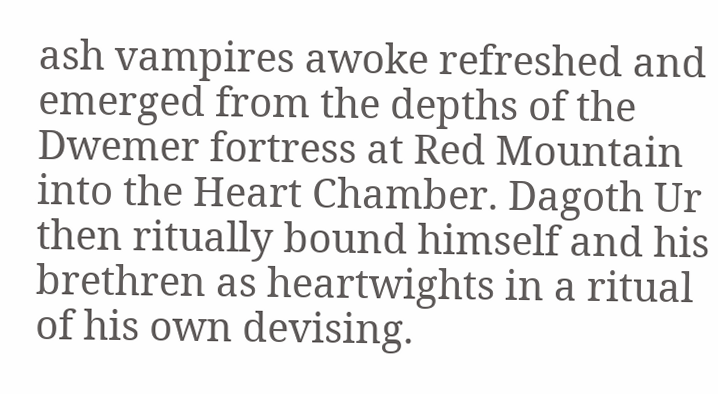ash vampires awoke refreshed and emerged from the depths of the Dwemer fortress at Red Mountain into the Heart Chamber. Dagoth Ur then ritually bound himself and his brethren as heartwights in a ritual of his own devising.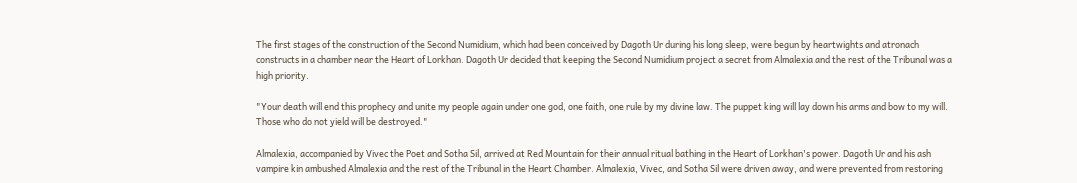The first stages of the construction of the Second Numidium, which had been conceived by Dagoth Ur during his long sleep, were begun by heartwights and atronach constructs in a chamber near the Heart of Lorkhan. Dagoth Ur decided that keeping the Second Numidium project a secret from Almalexia and the rest of the Tribunal was a high priority.

"Your death will end this prophecy and unite my people again under one god, one faith, one rule by my divine law. The puppet king will lay down his arms and bow to my will. Those who do not yield will be destroyed."

Almalexia, accompanied by Vivec the Poet and Sotha Sil, arrived at Red Mountain for their annual ritual bathing in the Heart of Lorkhan's power. Dagoth Ur and his ash vampire kin ambushed Almalexia and the rest of the Tribunal in the Heart Chamber. Almalexia, Vivec, and Sotha Sil were driven away, and were prevented from restoring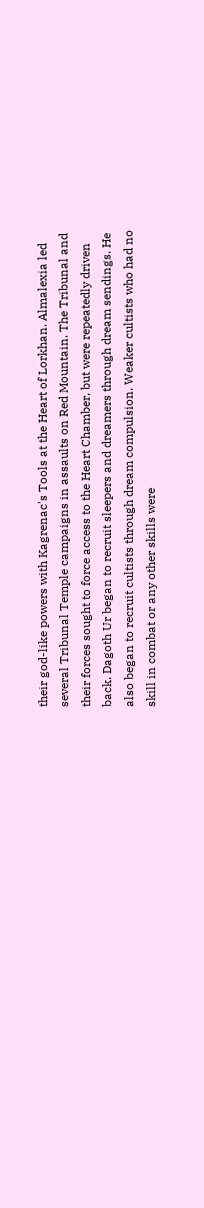their god-like powers with Kagrenac's Tools at the Heart of Lorkhan. Almalexia led several Tribunal Temple campaigns in assaults on Red Mountain. The Tribunal and their forces sought to force access to the Heart Chamber, but were repeatedly driven back. Dagoth Ur began to recruit sleepers and dreamers through dream sendings. He also began to recruit cultists through dream compulsion. Weaker cultists who had no skill in combat or any other skills were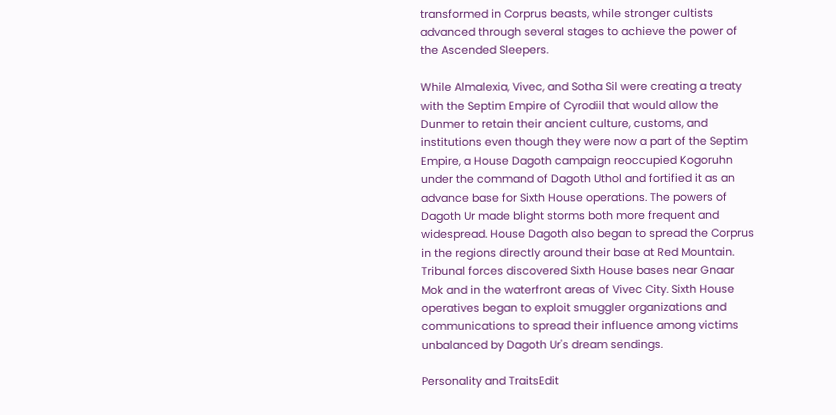transformed in Corprus beasts, while stronger cultists advanced through several stages to achieve the power of the Ascended Sleepers.

While Almalexia, Vivec, and Sotha Sil were creating a treaty with the Septim Empire of Cyrodiil that would allow the Dunmer to retain their ancient culture, customs, and institutions even though they were now a part of the Septim Empire, a House Dagoth campaign reoccupied Kogoruhn under the command of Dagoth Uthol and fortified it as an advance base for Sixth House operations. The powers of Dagoth Ur made blight storms both more frequent and widespread. House Dagoth also began to spread the Corprus in the regions directly around their base at Red Mountain. Tribunal forces discovered Sixth House bases near Gnaar Mok and in the waterfront areas of Vivec City. Sixth House operatives began to exploit smuggler organizations and communications to spread their influence among victims unbalanced by Dagoth Ur's dream sendings.

Personality and TraitsEdit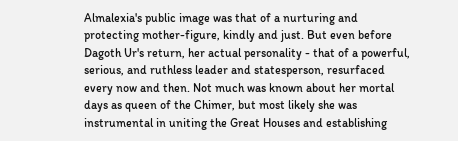Almalexia's public image was that of a nurturing and protecting mother-figure, kindly and just. But even before Dagoth Ur's return, her actual personality - that of a powerful, serious, and ruthless leader and statesperson, resurfaced every now and then. Not much was known about her mortal days as queen of the Chimer, but most likely she was instrumental in uniting the Great Houses and establishing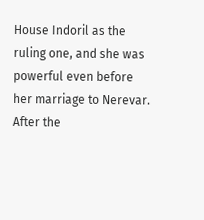House Indoril as the ruling one, and she was powerful even before her marriage to Nerevar. After the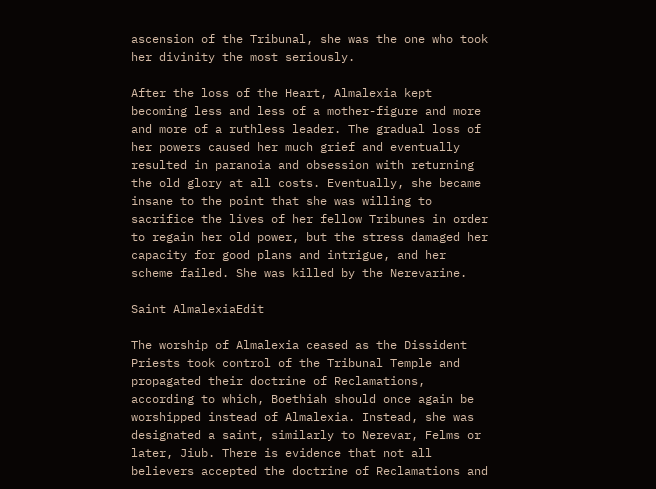ascension of the Tribunal, she was the one who took her divinity the most seriously.

After the loss of the Heart, Almalexia kept becoming less and less of a mother-figure and more and more of a ruthless leader. The gradual loss of her powers caused her much grief and eventually resulted in paranoia and obsession with returning the old glory at all costs. Eventually, she became insane to the point that she was willing to sacrifice the lives of her fellow Tribunes in order to regain her old power, but the stress damaged her capacity for good plans and intrigue, and her scheme failed. She was killed by the Nerevarine.

Saint AlmalexiaEdit

The worship of Almalexia ceased as the Dissident Priests took control of the Tribunal Temple and propagated their doctrine of Reclamations, according to which, Boethiah should once again be worshipped instead of Almalexia. Instead, she was designated a saint, similarly to Nerevar, Felms or later, Jiub. There is evidence that not all believers accepted the doctrine of Reclamations and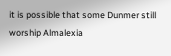it is possible that some Dunmer still worship Almalexia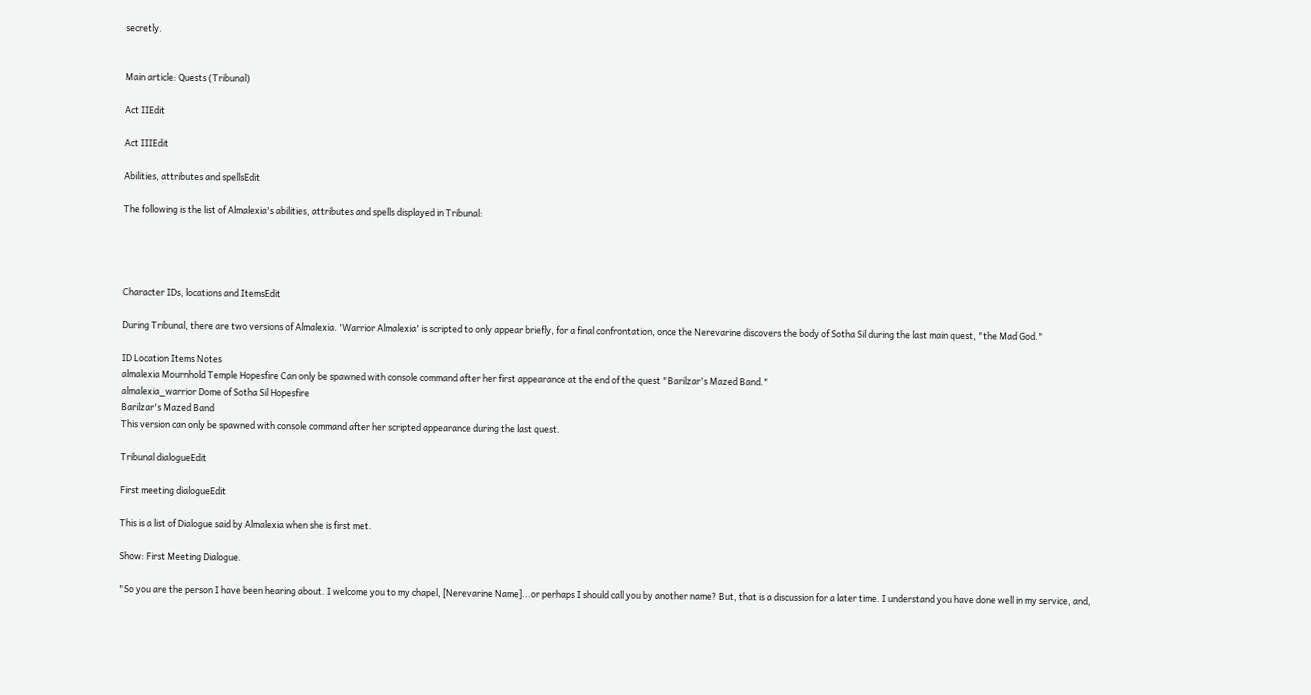secretly.


Main article: Quests (Tribunal)

Act IIEdit

Act IIIEdit

Abilities, attributes and spellsEdit

The following is the list of Almalexia's abilities, attributes and spells displayed in Tribunal:




Character IDs, locations and ItemsEdit

During Tribunal, there are two versions of Almalexia. 'Warrior Almalexia' is scripted to only appear briefly, for a final confrontation, once the Nerevarine discovers the body of Sotha Sil during the last main quest, "the Mad God."

ID Location Items Notes
almalexia Mournhold Temple Hopesfire Can only be spawned with console command after her first appearance at the end of the quest "Barilzar's Mazed Band."
almalexia_warrior Dome of Sotha Sil Hopesfire
Barilzar's Mazed Band
This version can only be spawned with console command after her scripted appearance during the last quest.

Tribunal dialogueEdit

First meeting dialogueEdit

This is a list of Dialogue said by Almalexia when she is first met.

Show: First Meeting Dialogue.

"So you are the person I have been hearing about. I welcome you to my chapel, [Nerevarine Name]...or perhaps I should call you by another name? But, that is a discussion for a later time. I understand you have done well in my service, and,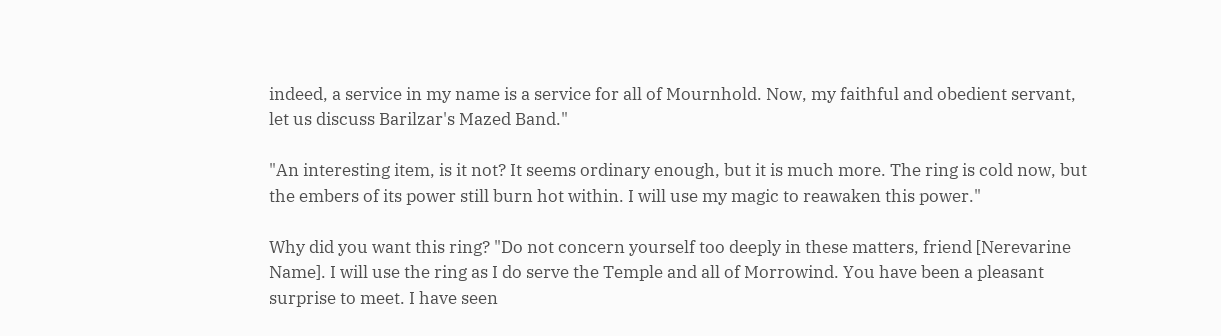indeed, a service in my name is a service for all of Mournhold. Now, my faithful and obedient servant, let us discuss Barilzar's Mazed Band."

"An interesting item, is it not? It seems ordinary enough, but it is much more. The ring is cold now, but the embers of its power still burn hot within. I will use my magic to reawaken this power."

Why did you want this ring? "Do not concern yourself too deeply in these matters, friend [Nerevarine Name]. I will use the ring as I do serve the Temple and all of Morrowind. You have been a pleasant surprise to meet. I have seen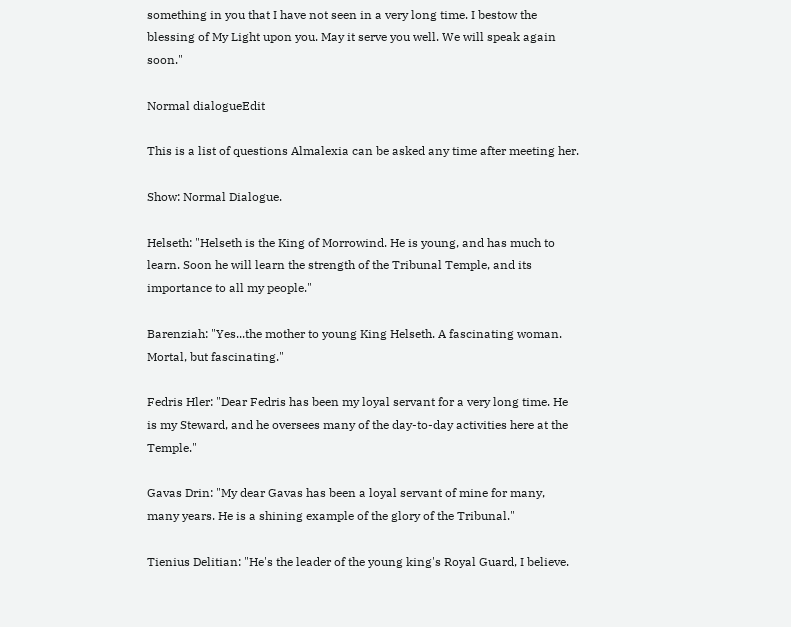something in you that I have not seen in a very long time. I bestow the blessing of My Light upon you. May it serve you well. We will speak again soon."

Normal dialogueEdit

This is a list of questions Almalexia can be asked any time after meeting her.

Show: Normal Dialogue.

Helseth: "Helseth is the King of Morrowind. He is young, and has much to learn. Soon he will learn the strength of the Tribunal Temple, and its importance to all my people."

Barenziah: "Yes...the mother to young King Helseth. A fascinating woman. Mortal, but fascinating."

Fedris Hler: "Dear Fedris has been my loyal servant for a very long time. He is my Steward, and he oversees many of the day-to-day activities here at the Temple."

Gavas Drin: "My dear Gavas has been a loyal servant of mine for many, many years. He is a shining example of the glory of the Tribunal."

Tienius Delitian: "He's the leader of the young king's Royal Guard, I believe.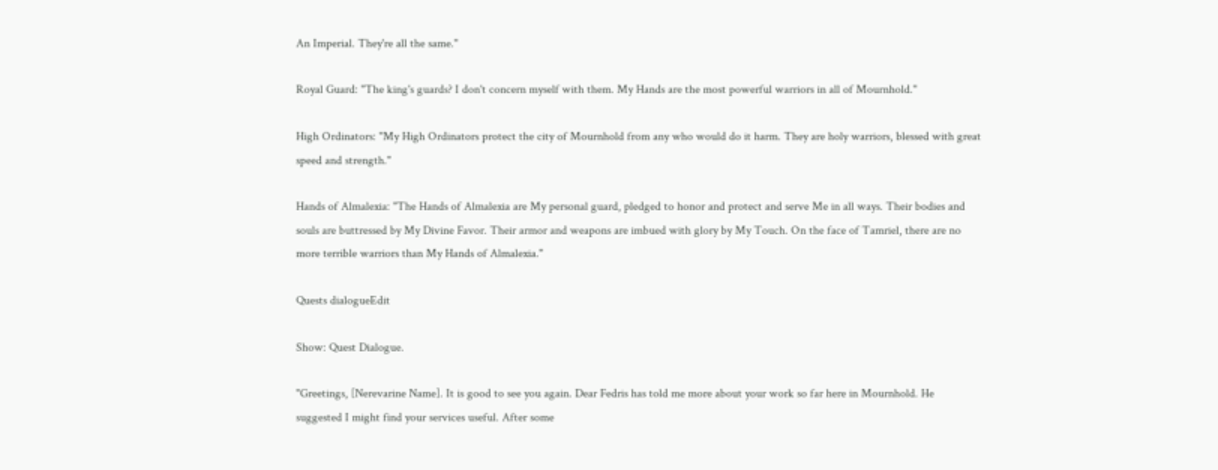An Imperial. They're all the same."

Royal Guard: "The king's guards? I don't concern myself with them. My Hands are the most powerful warriors in all of Mournhold."

High Ordinators: "My High Ordinators protect the city of Mournhold from any who would do it harm. They are holy warriors, blessed with great speed and strength."

Hands of Almalexia: "The Hands of Almalexia are My personal guard, pledged to honor and protect and serve Me in all ways. Their bodies and souls are buttressed by My Divine Favor. Their armor and weapons are imbued with glory by My Touch. On the face of Tamriel, there are no more terrible warriors than My Hands of Almalexia."

Quests dialogueEdit

Show: Quest Dialogue.

"Greetings, [Nerevarine Name]. It is good to see you again. Dear Fedris has told me more about your work so far here in Mournhold. He suggested I might find your services useful. After some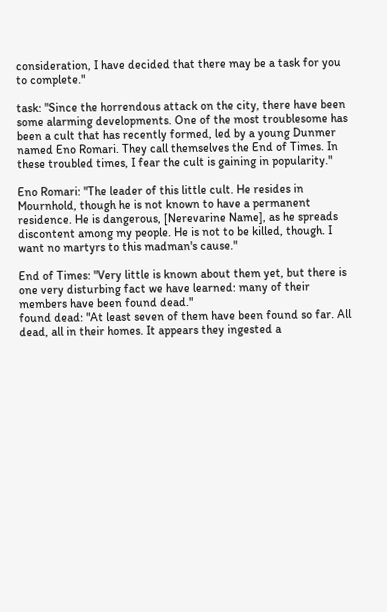consideration, I have decided that there may be a task for you to complete."

task: "Since the horrendous attack on the city, there have been some alarming developments. One of the most troublesome has been a cult that has recently formed, led by a young Dunmer named Eno Romari. They call themselves the End of Times. In these troubled times, I fear the cult is gaining in popularity."

Eno Romari: "The leader of this little cult. He resides in Mournhold, though he is not known to have a permanent residence. He is dangerous, [Nerevarine Name], as he spreads discontent among my people. He is not to be killed, though. I want no martyrs to this madman's cause."

End of Times: "Very little is known about them yet, but there is one very disturbing fact we have learned: many of their members have been found dead."
found dead: "At least seven of them have been found so far. All dead, all in their homes. It appears they ingested a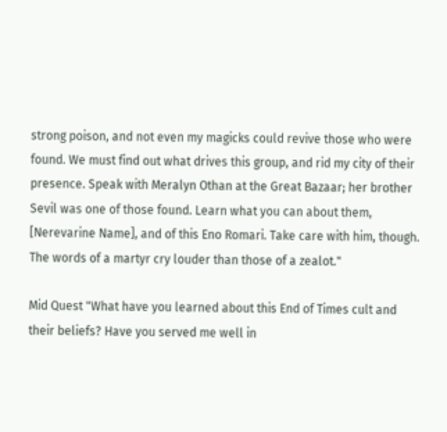strong poison, and not even my magicks could revive those who were found. We must find out what drives this group, and rid my city of their presence. Speak with Meralyn Othan at the Great Bazaar; her brother Sevil was one of those found. Learn what you can about them, [Nerevarine Name], and of this Eno Romari. Take care with him, though. The words of a martyr cry louder than those of a zealot."

Mid Quest "What have you learned about this End of Times cult and their beliefs? Have you served me well in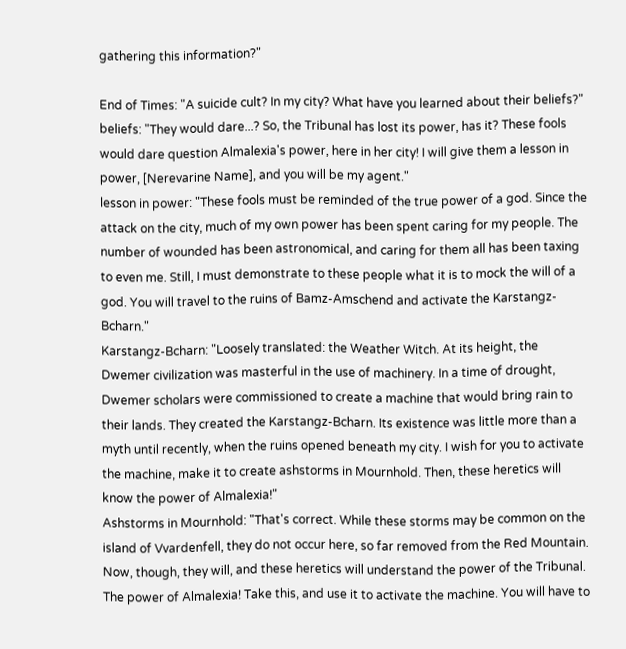gathering this information?"

End of Times: "A suicide cult? In my city? What have you learned about their beliefs?"
beliefs: "They would dare...? So, the Tribunal has lost its power, has it? These fools would dare question Almalexia's power, here in her city! I will give them a lesson in power, [Nerevarine Name], and you will be my agent."
lesson in power: "These fools must be reminded of the true power of a god. Since the attack on the city, much of my own power has been spent caring for my people. The number of wounded has been astronomical, and caring for them all has been taxing to even me. Still, I must demonstrate to these people what it is to mock the will of a god. You will travel to the ruins of Bamz-Amschend and activate the Karstangz-Bcharn."
Karstangz-Bcharn: "Loosely translated: the Weather Witch. At its height, the Dwemer civilization was masterful in the use of machinery. In a time of drought, Dwemer scholars were commissioned to create a machine that would bring rain to their lands. They created the Karstangz-Bcharn. Its existence was little more than a myth until recently, when the ruins opened beneath my city. I wish for you to activate the machine, make it to create ashstorms in Mournhold. Then, these heretics will know the power of Almalexia!"
Ashstorms in Mournhold: "That's correct. While these storms may be common on the island of Vvardenfell, they do not occur here, so far removed from the Red Mountain. Now, though, they will, and these heretics will understand the power of the Tribunal. The power of Almalexia! Take this, and use it to activate the machine. You will have to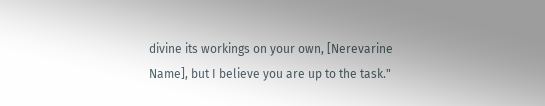divine its workings on your own, [Nerevarine Name], but I believe you are up to the task."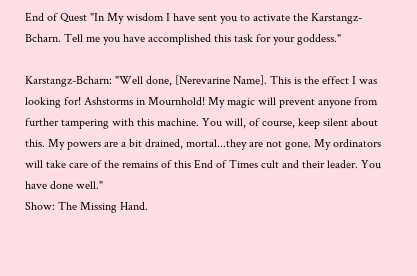End of Quest "In My wisdom I have sent you to activate the Karstangz-Bcharn. Tell me you have accomplished this task for your goddess."

Karstangz-Bcharn: "Well done, [Nerevarine Name]. This is the effect I was looking for! Ashstorms in Mournhold! My magic will prevent anyone from further tampering with this machine. You will, of course, keep silent about this. My powers are a bit drained, mortal...they are not gone. My ordinators will take care of the remains of this End of Times cult and their leader. You have done well."
Show: The Missing Hand.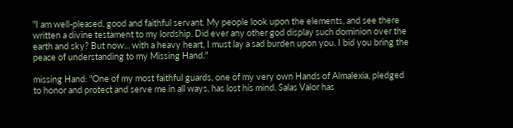"I am well-pleased, good and faithful servant. My people look upon the elements, and see there written a divine testament to my lordship. Did ever any other god display such dominion over the earth and sky? But now... with a heavy heart, I must lay a sad burden upon you. I bid you bring the peace of understanding to my Missing Hand."

missing Hand: "One of my most faithful guards, one of my very own Hands of Almalexia, pledged to honor and protect and serve me in all ways, has lost his mind. Salas Valor has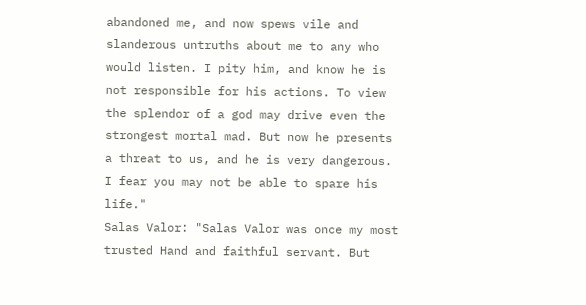abandoned me, and now spews vile and slanderous untruths about me to any who would listen. I pity him, and know he is not responsible for his actions. To view the splendor of a god may drive even the strongest mortal mad. But now he presents a threat to us, and he is very dangerous. I fear you may not be able to spare his life."
Salas Valor: "Salas Valor was once my most trusted Hand and faithful servant. But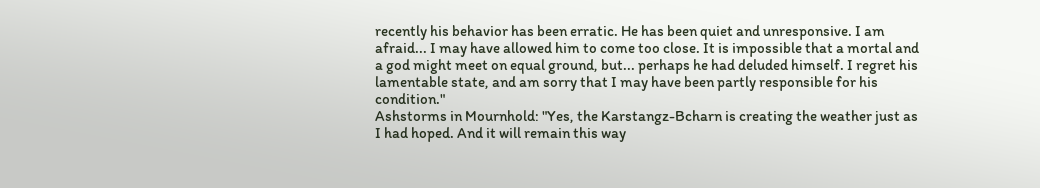recently his behavior has been erratic. He has been quiet and unresponsive. I am afraid... I may have allowed him to come too close. It is impossible that a mortal and a god might meet on equal ground, but... perhaps he had deluded himself. I regret his lamentable state, and am sorry that I may have been partly responsible for his condition."
Ashstorms in Mournhold: "Yes, the Karstangz-Bcharn is creating the weather just as I had hoped. And it will remain this way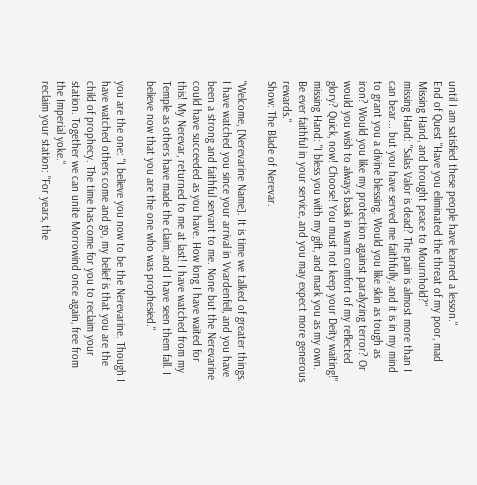until I am satisfied these people have learned a lesson."
End of Quest "Have you eliminated the threat of my poor, mad Missing Hand, and brought peace to Mournhold?"
missing Hand: "Salas Valor is dead? The pain is almost more than I can bear... but you have served me faithfully, and it is in my mind to grant you a divine blessing. Would you like skin as tough as iron? Would you like my protection against paralyzing terror? Or would you wish to always bask in warm comfort of my reflected glory? Quick, now! Choose! You must not keep your Deity waiting!"
missing Hand: "I bless you with my gift, and mark you as my own. Be ever faithful in your service, and you may expect more generous rewards."
Show: The Blade of Nerevar.

"Welcome, [Nerevarine Name]. It is time we talked of greater things. I have watched you since your arrival in Vvardenfell, and you have been a strong and faithful servant to me. None but the Nerevarine could have succeeded as you have. How long I have waited for this! My Nerevar, returned to me at last! I have watched from my Temple as others have made the claim, and I have seen them fall. I believe now that you are the one who was prophesied."

you are the one: "I believe you now to be the Nerevarine. Though I have watched others come and go, my belief is that you are the child of prophecy. The time has come for you to reclaim your station. Together we can unite Morrowind once again, free from the Imperial yoke."
reclaim your station: "For years, the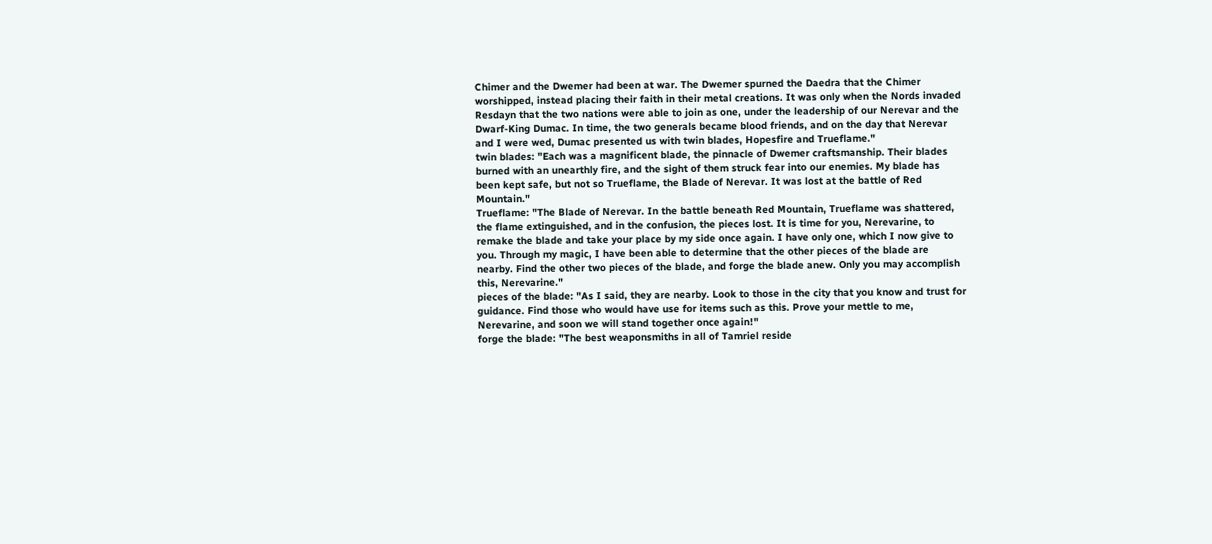Chimer and the Dwemer had been at war. The Dwemer spurned the Daedra that the Chimer worshipped, instead placing their faith in their metal creations. It was only when the Nords invaded Resdayn that the two nations were able to join as one, under the leadership of our Nerevar and the Dwarf-King Dumac. In time, the two generals became blood friends, and on the day that Nerevar and I were wed, Dumac presented us with twin blades, Hopesfire and Trueflame."
twin blades: "Each was a magnificent blade, the pinnacle of Dwemer craftsmanship. Their blades burned with an unearthly fire, and the sight of them struck fear into our enemies. My blade has been kept safe, but not so Trueflame, the Blade of Nerevar. It was lost at the battle of Red Mountain."
Trueflame: "The Blade of Nerevar. In the battle beneath Red Mountain, Trueflame was shattered, the flame extinguished, and in the confusion, the pieces lost. It is time for you, Nerevarine, to remake the blade and take your place by my side once again. I have only one, which I now give to you. Through my magic, I have been able to determine that the other pieces of the blade are nearby. Find the other two pieces of the blade, and forge the blade anew. Only you may accomplish this, Nerevarine."
pieces of the blade: "As I said, they are nearby. Look to those in the city that you know and trust for guidance. Find those who would have use for items such as this. Prove your mettle to me, Nerevarine, and soon we will stand together once again!"
forge the blade: "The best weaponsmiths in all of Tamriel reside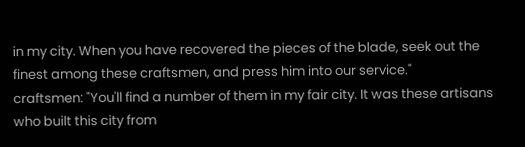in my city. When you have recovered the pieces of the blade, seek out the finest among these craftsmen, and press him into our service."
craftsmen: "You'll find a number of them in my fair city. It was these artisans who built this city from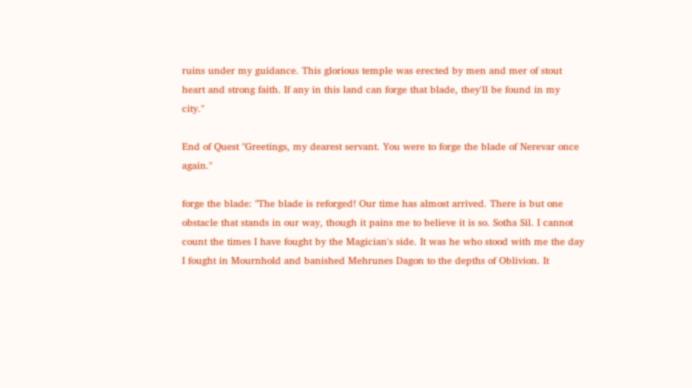ruins under my guidance. This glorious temple was erected by men and mer of stout heart and strong faith. If any in this land can forge that blade, they'll be found in my city."

End of Quest "Greetings, my dearest servant. You were to forge the blade of Nerevar once again."

forge the blade: "The blade is reforged! Our time has almost arrived. There is but one obstacle that stands in our way, though it pains me to believe it is so. Sotha Sil. I cannot count the times I have fought by the Magician's side. It was he who stood with me the day I fought in Mournhold and banished Mehrunes Dagon to the depths of Oblivion. It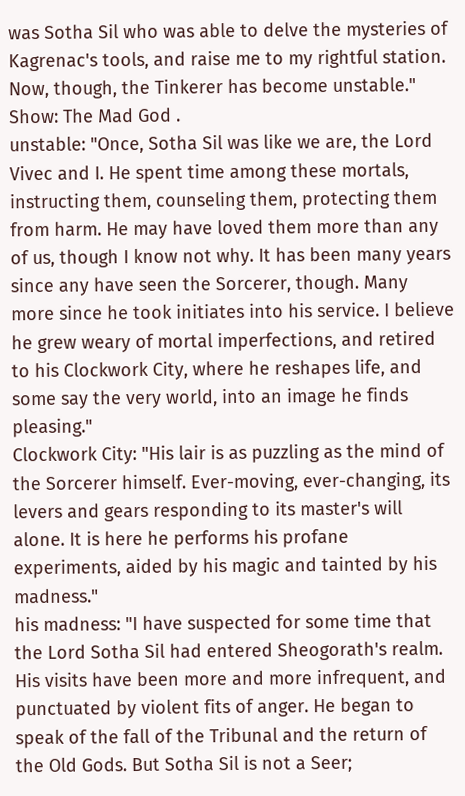was Sotha Sil who was able to delve the mysteries of Kagrenac's tools, and raise me to my rightful station. Now, though, the Tinkerer has become unstable."
Show: The Mad God .
unstable: "Once, Sotha Sil was like we are, the Lord Vivec and I. He spent time among these mortals, instructing them, counseling them, protecting them from harm. He may have loved them more than any of us, though I know not why. It has been many years since any have seen the Sorcerer, though. Many more since he took initiates into his service. I believe he grew weary of mortal imperfections, and retired to his Clockwork City, where he reshapes life, and some say the very world, into an image he finds pleasing."
Clockwork City: "His lair is as puzzling as the mind of the Sorcerer himself. Ever-moving, ever-changing, its levers and gears responding to its master's will alone. It is here he performs his profane experiments, aided by his magic and tainted by his madness."
his madness: "I have suspected for some time that the Lord Sotha Sil had entered Sheogorath's realm. His visits have been more and more infrequent, and punctuated by violent fits of anger. He began to speak of the fall of the Tribunal and the return of the Old Gods. But Sotha Sil is not a Seer;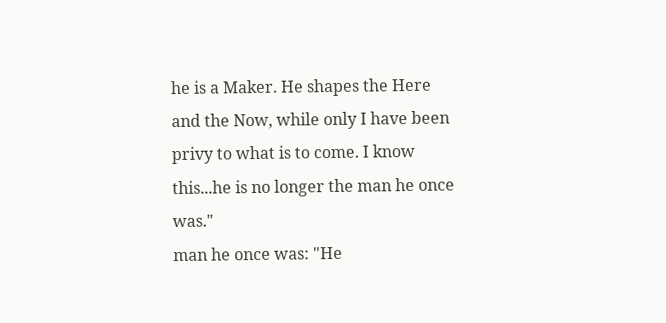he is a Maker. He shapes the Here and the Now, while only I have been privy to what is to come. I know this...he is no longer the man he once was."
man he once was: "He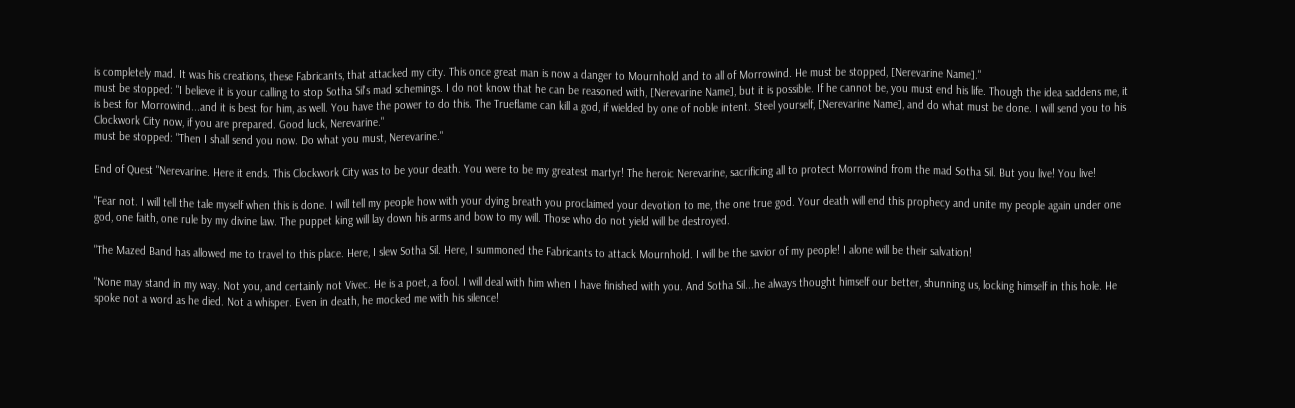is completely mad. It was his creations, these Fabricants, that attacked my city. This once great man is now a danger to Mournhold and to all of Morrowind. He must be stopped, [Nerevarine Name]."
must be stopped: "I believe it is your calling to stop Sotha Sil's mad schemings. I do not know that he can be reasoned with, [Nerevarine Name], but it is possible. If he cannot be, you must end his life. Though the idea saddens me, it is best for Morrowind...and it is best for him, as well. You have the power to do this. The Trueflame can kill a god, if wielded by one of noble intent. Steel yourself, [Nerevarine Name], and do what must be done. I will send you to his Clockwork City now, if you are prepared. Good luck, Nerevarine."
must be stopped: "Then I shall send you now. Do what you must, Nerevarine."

End of Quest "Nerevarine. Here it ends. This Clockwork City was to be your death. You were to be my greatest martyr! The heroic Nerevarine, sacrificing all to protect Morrowind from the mad Sotha Sil. But you live! You live!

"Fear not. I will tell the tale myself when this is done. I will tell my people how with your dying breath you proclaimed your devotion to me, the one true god. Your death will end this prophecy and unite my people again under one god, one faith, one rule by my divine law. The puppet king will lay down his arms and bow to my will. Those who do not yield will be destroyed.

"The Mazed Band has allowed me to travel to this place. Here, I slew Sotha Sil. Here, I summoned the Fabricants to attack Mournhold. I will be the savior of my people! I alone will be their salvation!

"None may stand in my way. Not you, and certainly not Vivec. He is a poet, a fool. I will deal with him when I have finished with you. And Sotha Sil...he always thought himself our better, shunning us, locking himself in this hole. He spoke not a word as he died. Not a whisper. Even in death, he mocked me with his silence!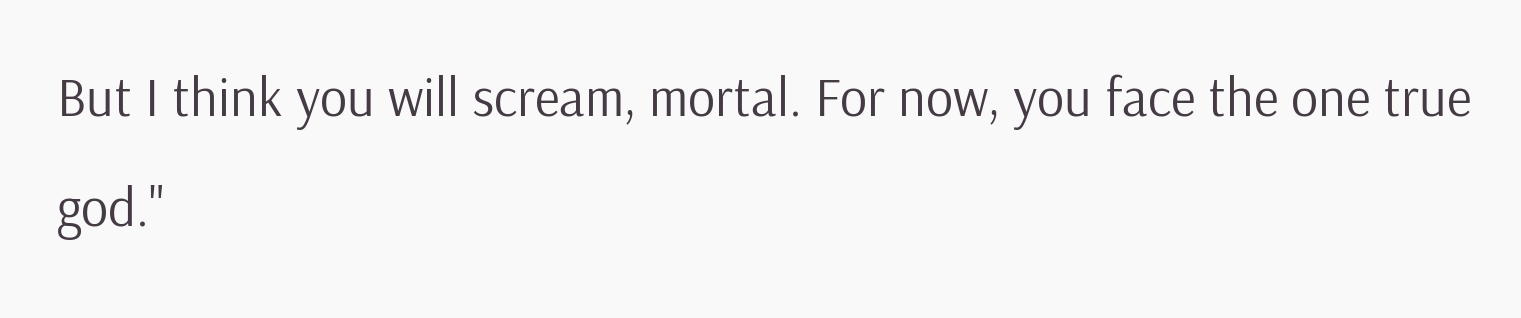But I think you will scream, mortal. For now, you face the one true god."